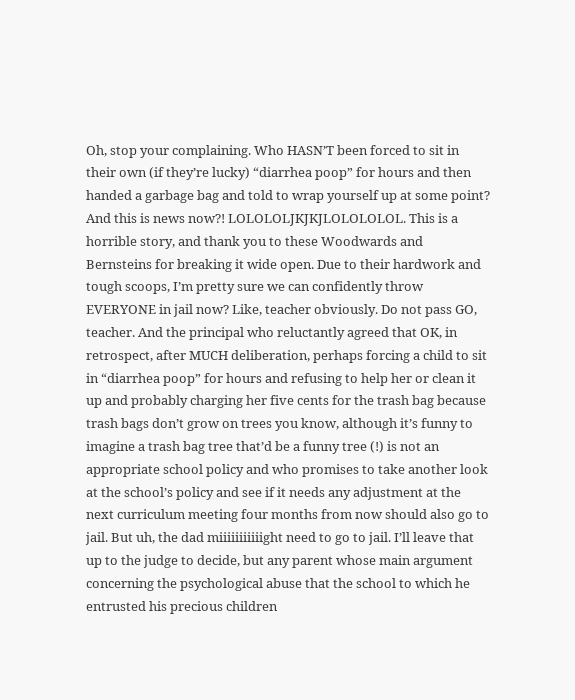Oh, stop your complaining. Who HASN’T been forced to sit in their own (if they’re lucky) “diarrhea poop” for hours and then handed a garbage bag and told to wrap yourself up at some point? And this is news now?! LOLOLOLJKJKJLOLOLOLOL. This is a horrible story, and thank you to these Woodwards and Bernsteins for breaking it wide open. Due to their hardwork and tough scoops, I’m pretty sure we can confidently throw EVERYONE in jail now? Like, teacher obviously. Do not pass GO, teacher. And the principal who reluctantly agreed that OK, in retrospect, after MUCH deliberation, perhaps forcing a child to sit in “diarrhea poop” for hours and refusing to help her or clean it up and probably charging her five cents for the trash bag because trash bags don’t grow on trees you know, although it’s funny to imagine a trash bag tree that’d be a funny tree (!) is not an appropriate school policy and who promises to take another look at the school’s policy and see if it needs any adjustment at the next curriculum meeting four months from now should also go to jail. But uh, the dad miiiiiiiiiiight need to go to jail. I’ll leave that up to the judge to decide, but any parent whose main argument concerning the psychological abuse that the school to which he entrusted his precious children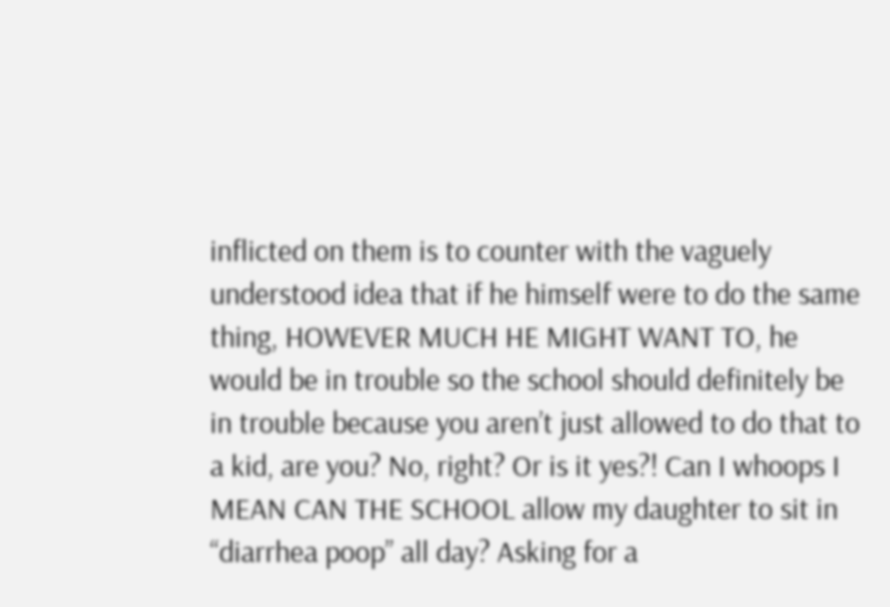inflicted on them is to counter with the vaguely understood idea that if he himself were to do the same thing, HOWEVER MUCH HE MIGHT WANT TO, he would be in trouble so the school should definitely be in trouble because you aren’t just allowed to do that to a kid, are you? No, right? Or is it yes?! Can I whoops I MEAN CAN THE SCHOOL allow my daughter to sit in “diarrhea poop” all day? Asking for a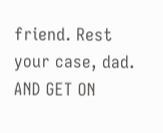friend. Rest your case, dad. AND GET ON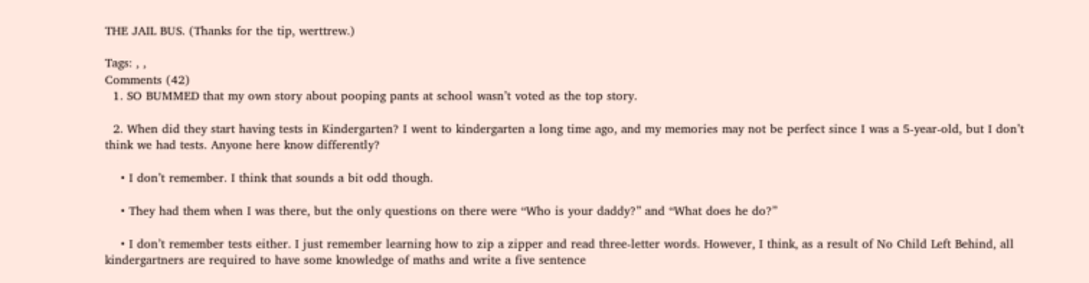THE JAIL BUS. (Thanks for the tip, werttrew.)

Tags: , ,
Comments (42)
  1. SO BUMMED that my own story about pooping pants at school wasn’t voted as the top story.

  2. When did they start having tests in Kindergarten? I went to kindergarten a long time ago, and my memories may not be perfect since I was a 5-year-old, but I don’t think we had tests. Anyone here know differently?

    • I don’t remember. I think that sounds a bit odd though.

    • They had them when I was there, but the only questions on there were “Who is your daddy?” and “What does he do?”

    • I don’t remember tests either. I just remember learning how to zip a zipper and read three-letter words. However, I think, as a result of No Child Left Behind, all kindergartners are required to have some knowledge of maths and write a five sentence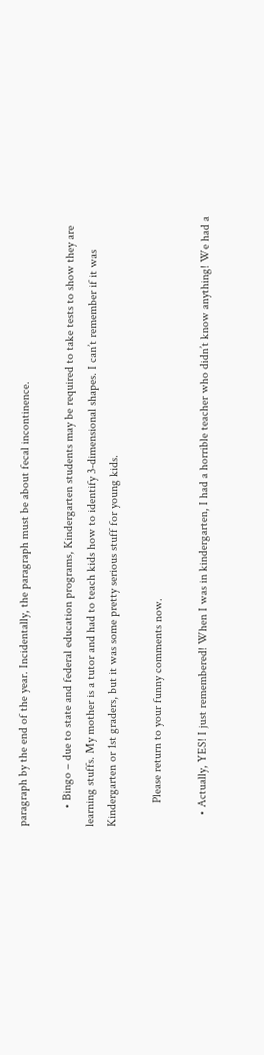paragraph by the end of the year. Incidentally, the paragraph must be about fecal incontinence.

      • Bingo – due to state and federal education programs, Kindergarten students may be required to take tests to show they are learning stuffs. My mother is a tutor and had to teach kids how to identify 3-dimensional shapes. I can’t remember if it was Kindergarten or 1st graders, but it was some pretty serious stuff for young kids.

        Please return to your funny comments now.

    • Actually, YES! I just remembered! When I was in kindergarten, I had a horrible teacher who didn’t know anything! We had a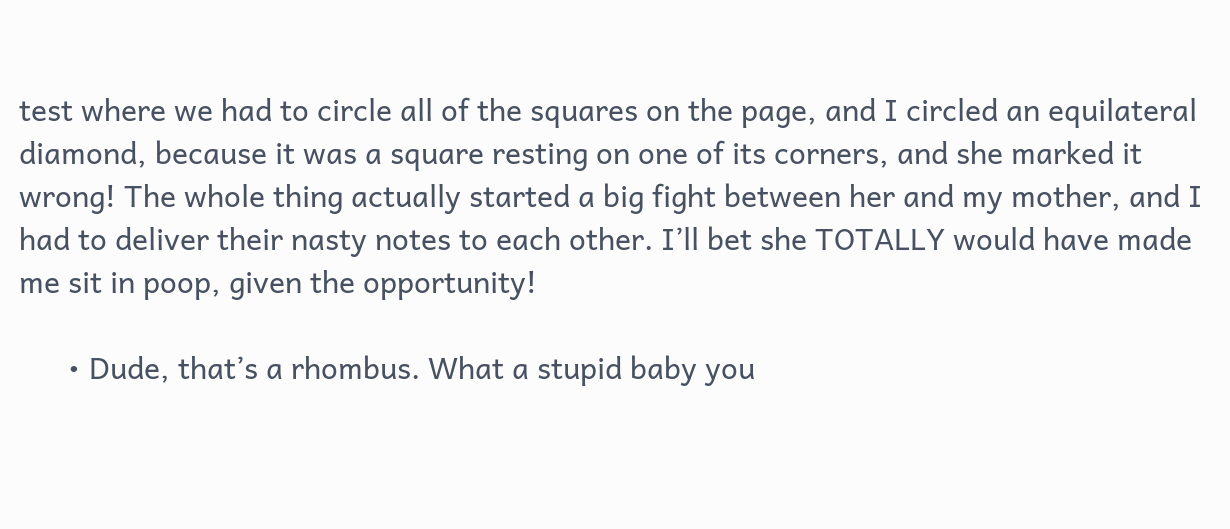test where we had to circle all of the squares on the page, and I circled an equilateral diamond, because it was a square resting on one of its corners, and she marked it wrong! The whole thing actually started a big fight between her and my mother, and I had to deliver their nasty notes to each other. I’ll bet she TOTALLY would have made me sit in poop, given the opportunity!

      • Dude, that’s a rhombus. What a stupid baby you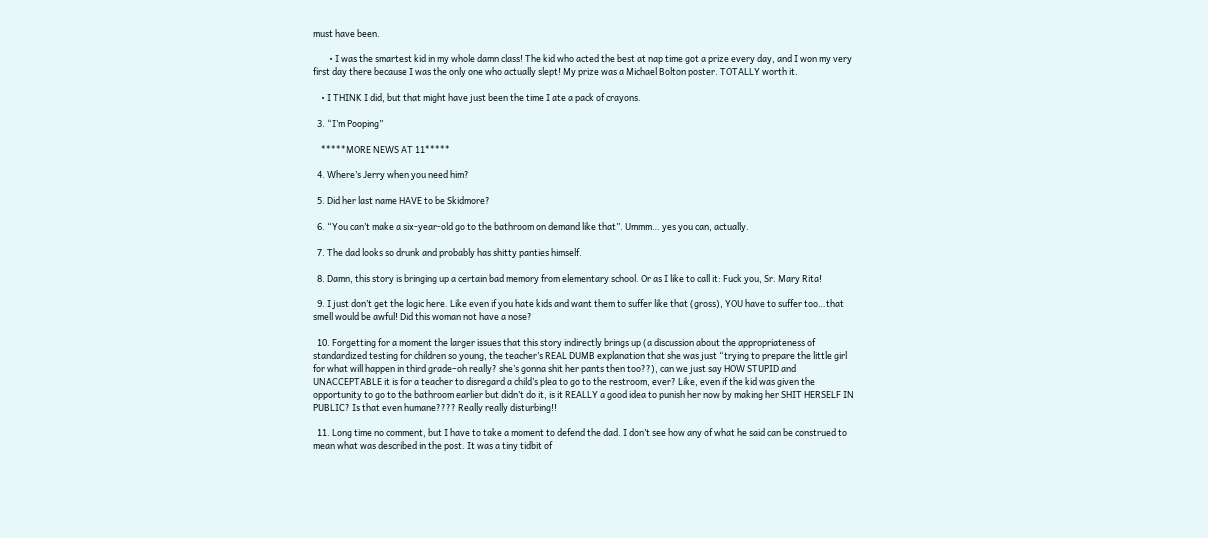must have been.

        • I was the smartest kid in my whole damn class! The kid who acted the best at nap time got a prize every day, and I won my very first day there because I was the only one who actually slept! My prize was a Michael Bolton poster. TOTALLY worth it.

    • I THINK I did, but that might have just been the time I ate a pack of crayons.

  3. “I’m Pooping”

    *****MORE NEWS AT 11*****

  4. Where’s Jerry when you need him?

  5. Did her last name HAVE to be Skidmore?

  6. “You can’t make a six-year-old go to the bathroom on demand like that”. Ummm… yes you can, actually.

  7. The dad looks so drunk and probably has shitty panties himself.

  8. Damn, this story is bringing up a certain bad memory from elementary school. Or as I like to call it: Fuck you, Sr. Mary Rita!

  9. I just don’t get the logic here. Like even if you hate kids and want them to suffer like that (gross), YOU have to suffer too…that smell would be awful! Did this woman not have a nose?

  10. Forgetting for a moment the larger issues that this story indirectly brings up (a discussion about the appropriateness of standardized testing for children so young, the teacher’s REAL DUMB explanation that she was just “trying to prepare the little girl for what will happen in third grade–oh really? she’s gonna shit her pants then too??), can we just say HOW STUPID and UNACCEPTABLE it is for a teacher to disregard a child’s plea to go to the restroom, ever? Like, even if the kid was given the opportunity to go to the bathroom earlier but didn’t do it, is it REALLY a good idea to punish her now by making her SHIT HERSELF IN PUBLIC? Is that even humane???? Really really disturbing!!

  11. Long time no comment, but I have to take a moment to defend the dad. I don’t see how any of what he said can be construed to mean what was described in the post. It was a tiny tidbit of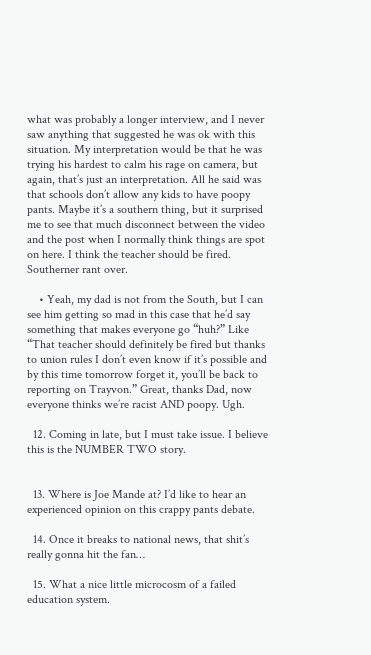what was probably a longer interview, and I never saw anything that suggested he was ok with this situation. My interpretation would be that he was trying his hardest to calm his rage on camera, but again, that’s just an interpretation. All he said was that schools don’t allow any kids to have poopy pants. Maybe it’s a southern thing, but it surprised me to see that much disconnect between the video and the post when I normally think things are spot on here. I think the teacher should be fired. Southerner rant over.

    • Yeah, my dad is not from the South, but I can see him getting so mad in this case that he’d say something that makes everyone go “huh?” Like “That teacher should definitely be fired but thanks to union rules I don’t even know if it’s possible and by this time tomorrow forget it, you’ll be back to reporting on Trayvon.” Great, thanks Dad, now everyone thinks we’re racist AND poopy. Ugh.

  12. Coming in late, but I must take issue. I believe this is the NUMBER TWO story.


  13. Where is Joe Mande at? I’d like to hear an experienced opinion on this crappy pants debate.

  14. Once it breaks to national news, that shit’s really gonna hit the fan…

  15. What a nice little microcosm of a failed education system.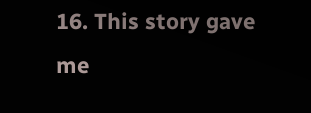16. This story gave me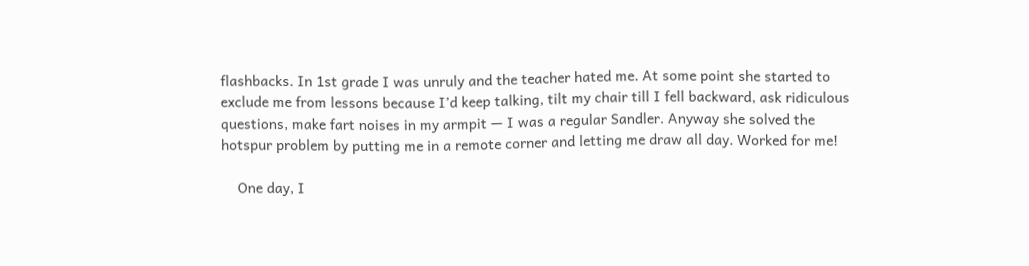flashbacks. In 1st grade I was unruly and the teacher hated me. At some point she started to exclude me from lessons because I’d keep talking, tilt my chair till I fell backward, ask ridiculous questions, make fart noises in my armpit — I was a regular Sandler. Anyway she solved the hotspur problem by putting me in a remote corner and letting me draw all day. Worked for me!

    One day, I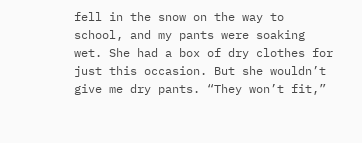fell in the snow on the way to school, and my pants were soaking wet. She had a box of dry clothes for just this occasion. But she wouldn’t give me dry pants. “They won’t fit,”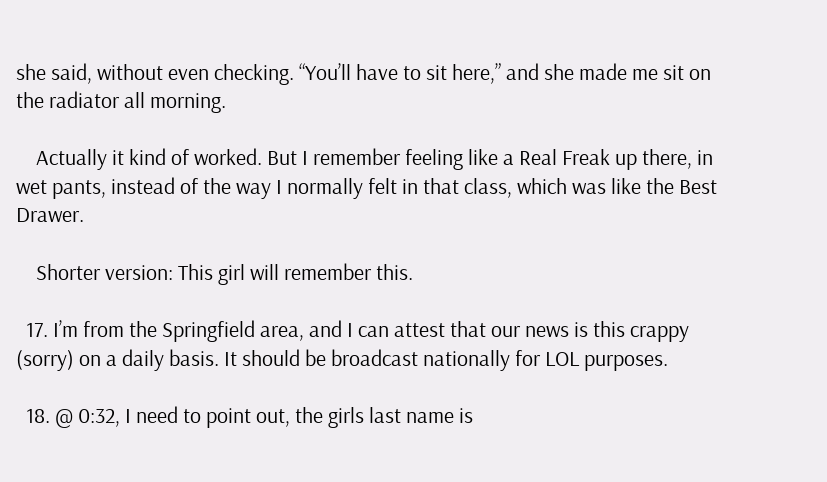she said, without even checking. “You’ll have to sit here,” and she made me sit on the radiator all morning.

    Actually it kind of worked. But I remember feeling like a Real Freak up there, in wet pants, instead of the way I normally felt in that class, which was like the Best Drawer.

    Shorter version: This girl will remember this.

  17. I’m from the Springfield area, and I can attest that our news is this crappy (sorry) on a daily basis. It should be broadcast nationally for LOL purposes.

  18. @ 0:32, I need to point out, the girls last name is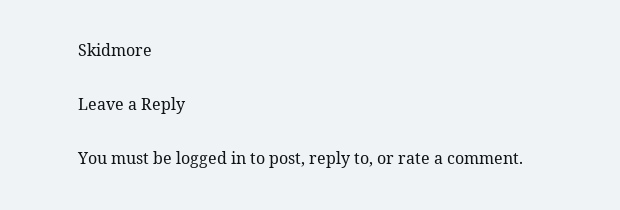Skidmore

Leave a Reply

You must be logged in to post, reply to, or rate a comment.